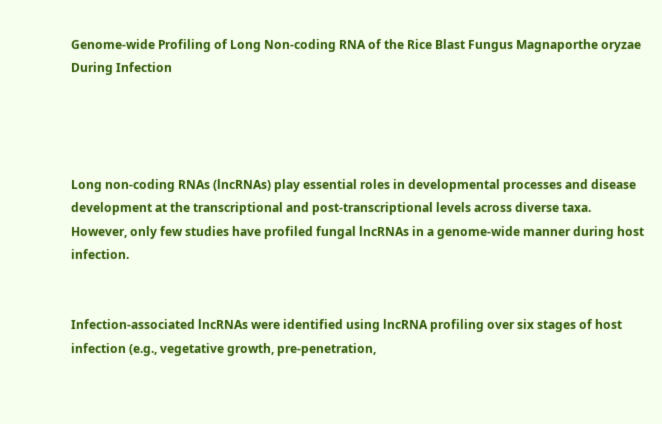Genome-wide Profiling of Long Non-coding RNA of the Rice Blast Fungus Magnaporthe oryzae During Infection




Long non-coding RNAs (lncRNAs) play essential roles in developmental processes and disease development at the transcriptional and post-transcriptional levels across diverse taxa. However, only few studies have profiled fungal lncRNAs in a genome-wide manner during host infection.


Infection-associated lncRNAs were identified using lncRNA profiling over six stages of host infection (e.g., vegetative growth, pre-penetration,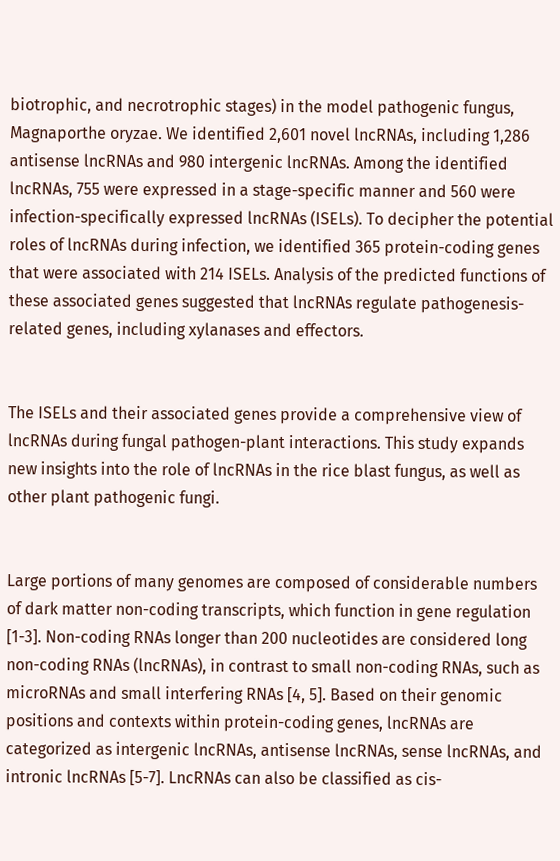biotrophic, and necrotrophic stages) in the model pathogenic fungus, Magnaporthe oryzae. We identified 2,601 novel lncRNAs, including 1,286 antisense lncRNAs and 980 intergenic lncRNAs. Among the identified lncRNAs, 755 were expressed in a stage-specific manner and 560 were infection-specifically expressed lncRNAs (ISELs). To decipher the potential roles of lncRNAs during infection, we identified 365 protein-coding genes that were associated with 214 ISELs. Analysis of the predicted functions of these associated genes suggested that lncRNAs regulate pathogenesis-related genes, including xylanases and effectors.


The ISELs and their associated genes provide a comprehensive view of lncRNAs during fungal pathogen-plant interactions. This study expands new insights into the role of lncRNAs in the rice blast fungus, as well as other plant pathogenic fungi.


Large portions of many genomes are composed of considerable numbers of dark matter non-coding transcripts, which function in gene regulation [1-3]. Non-coding RNAs longer than 200 nucleotides are considered long non-coding RNAs (lncRNAs), in contrast to small non-coding RNAs, such as microRNAs and small interfering RNAs [4, 5]. Based on their genomic positions and contexts within protein-coding genes, lncRNAs are categorized as intergenic lncRNAs, antisense lncRNAs, sense lncRNAs, and intronic lncRNAs [5-7]. LncRNAs can also be classified as cis-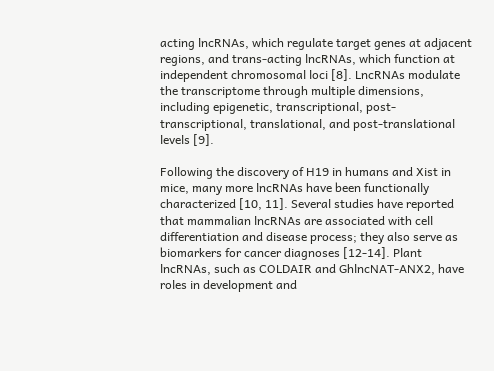acting lncRNAs, which regulate target genes at adjacent regions, and trans-acting lncRNAs, which function at independent chromosomal loci [8]. LncRNAs modulate the transcriptome through multiple dimensions, including epigenetic, transcriptional, post-transcriptional, translational, and post-translational levels [9].

Following the discovery of H19 in humans and Xist in mice, many more lncRNAs have been functionally characterized [10, 11]. Several studies have reported that mammalian lncRNAs are associated with cell differentiation and disease process; they also serve as biomarkers for cancer diagnoses [12-14]. Plant lncRNAs, such as COLDAIR and GhlncNAT-ANX2, have roles in development and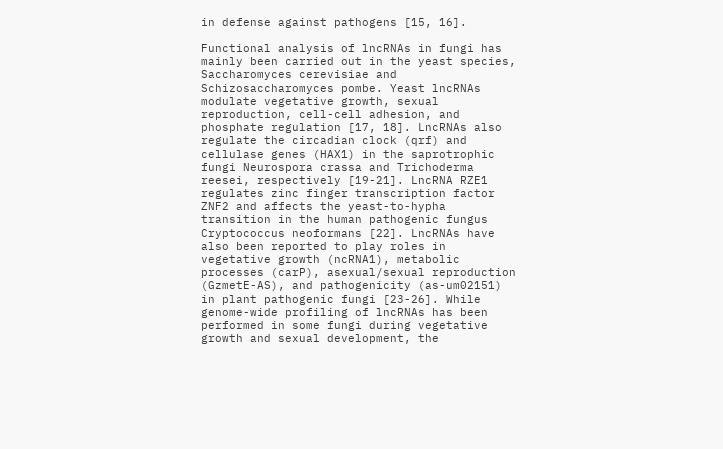in defense against pathogens [15, 16].

Functional analysis of lncRNAs in fungi has mainly been carried out in the yeast species, Saccharomyces cerevisiae and Schizosaccharomyces pombe. Yeast lncRNAs modulate vegetative growth, sexual reproduction, cell-cell adhesion, and phosphate regulation [17, 18]. LncRNAs also regulate the circadian clock (qrf) and cellulase genes (HAX1) in the saprotrophic fungi Neurospora crassa and Trichoderma reesei, respectively [19-21]. LncRNA RZE1 regulates zinc finger transcription factor ZNF2 and affects the yeast-to-hypha transition in the human pathogenic fungus Cryptococcus neoformans [22]. LncRNAs have also been reported to play roles in vegetative growth (ncRNA1), metabolic processes (carP), asexual/sexual reproduction (GzmetE-AS), and pathogenicity (as-um02151) in plant pathogenic fungi [23-26]. While genome-wide profiling of lncRNAs has been performed in some fungi during vegetative growth and sexual development, the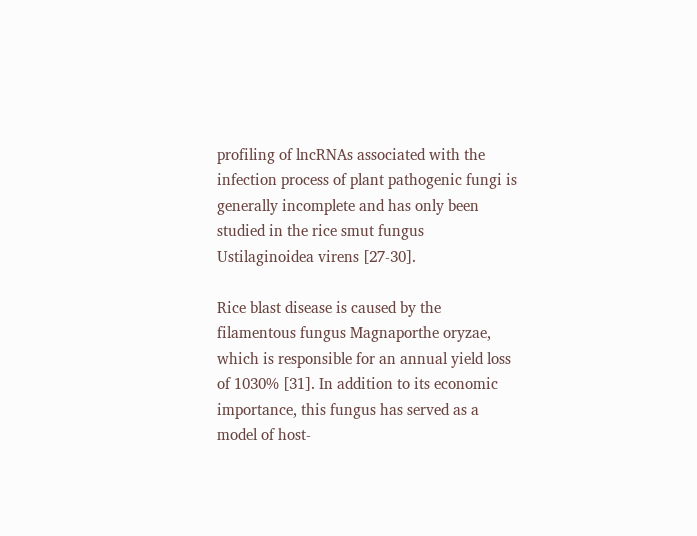profiling of lncRNAs associated with the infection process of plant pathogenic fungi is generally incomplete and has only been studied in the rice smut fungus Ustilaginoidea virens [27-30].

Rice blast disease is caused by the filamentous fungus Magnaporthe oryzae, which is responsible for an annual yield loss of 1030% [31]. In addition to its economic importance, this fungus has served as a model of host-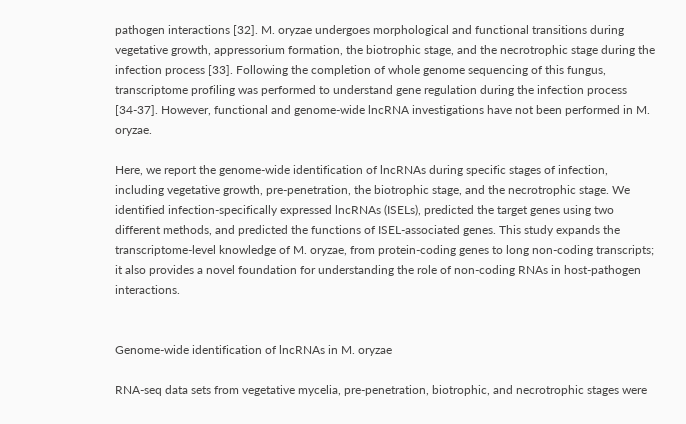pathogen interactions [32]. M. oryzae undergoes morphological and functional transitions during vegetative growth, appressorium formation, the biotrophic stage, and the necrotrophic stage during the infection process [33]. Following the completion of whole genome sequencing of this fungus, transcriptome profiling was performed to understand gene regulation during the infection process [34-37]. However, functional and genome-wide lncRNA investigations have not been performed in M. oryzae.

Here, we report the genome-wide identification of lncRNAs during specific stages of infection, including vegetative growth, pre-penetration, the biotrophic stage, and the necrotrophic stage. We identified infection-specifically expressed lncRNAs (ISELs), predicted the target genes using two different methods, and predicted the functions of ISEL-associated genes. This study expands the transcriptome-level knowledge of M. oryzae, from protein-coding genes to long non-coding transcripts; it also provides a novel foundation for understanding the role of non-coding RNAs in host-pathogen interactions.


Genome-wide identification of lncRNAs in M. oryzae

RNA-seq data sets from vegetative mycelia, pre-penetration, biotrophic, and necrotrophic stages were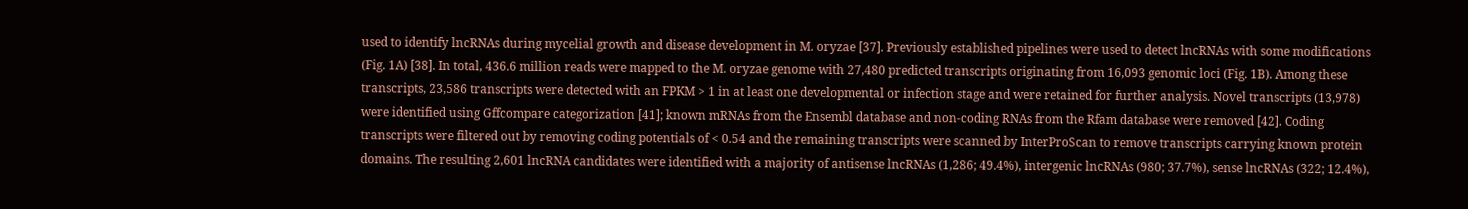used to identify lncRNAs during mycelial growth and disease development in M. oryzae [37]. Previously established pipelines were used to detect lncRNAs with some modifications (Fig. 1A) [38]. In total, 436.6 million reads were mapped to the M. oryzae genome with 27,480 predicted transcripts originating from 16,093 genomic loci (Fig. 1B). Among these transcripts, 23,586 transcripts were detected with an FPKM > 1 in at least one developmental or infection stage and were retained for further analysis. Novel transcripts (13,978) were identified using Gffcompare categorization [41]; known mRNAs from the Ensembl database and non-coding RNAs from the Rfam database were removed [42]. Coding transcripts were filtered out by removing coding potentials of < 0.54 and the remaining transcripts were scanned by InterProScan to remove transcripts carrying known protein domains. The resulting 2,601 lncRNA candidates were identified with a majority of antisense lncRNAs (1,286; 49.4%), intergenic lncRNAs (980; 37.7%), sense lncRNAs (322; 12.4%),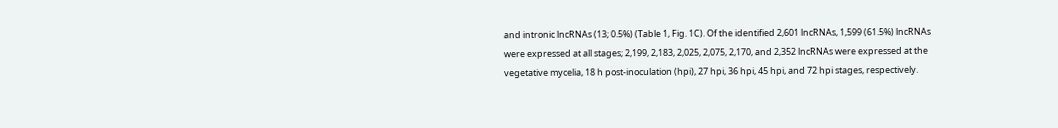and intronic lncRNAs (13; 0.5%) (Table 1, Fig. 1C). Of the identified 2,601 lncRNAs, 1,599 (61.5%) lncRNAs were expressed at all stages; 2,199, 2,183, 2,025, 2,075, 2,170, and 2,352 lncRNAs were expressed at the vegetative mycelia, 18 h post-inoculation (hpi), 27 hpi, 36 hpi, 45 hpi, and 72 hpi stages, respectively.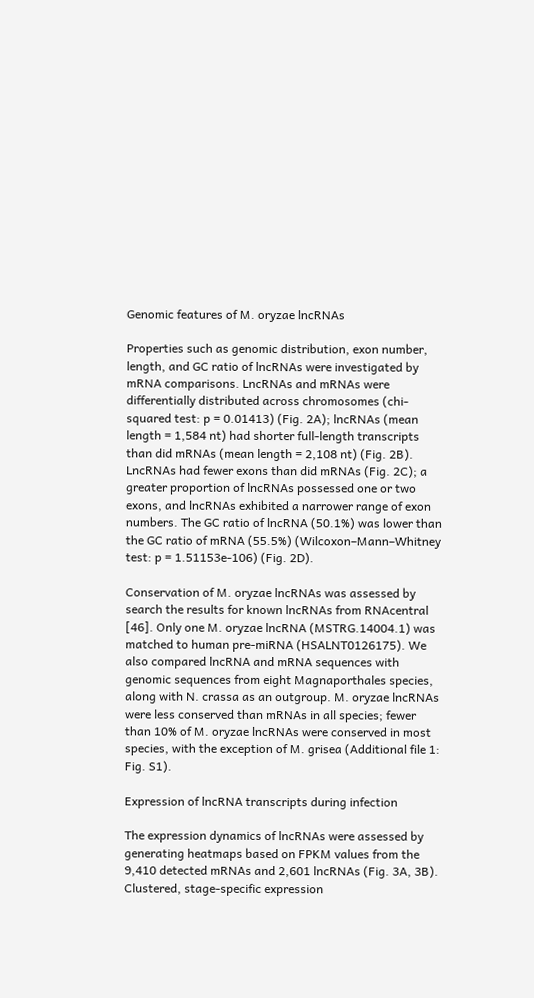Genomic features of M. oryzae lncRNAs

Properties such as genomic distribution, exon number, length, and GC ratio of lncRNAs were investigated by mRNA comparisons. LncRNAs and mRNAs were differentially distributed across chromosomes (chi-squared test: p = 0.01413) (Fig. 2A); lncRNAs (mean length = 1,584 nt) had shorter full-length transcripts than did mRNAs (mean length = 2,108 nt) (Fig. 2B). LncRNAs had fewer exons than did mRNAs (Fig. 2C); a greater proportion of lncRNAs possessed one or two exons, and lncRNAs exhibited a narrower range of exon numbers. The GC ratio of lncRNA (50.1%) was lower than the GC ratio of mRNA (55.5%) (Wilcoxon–Mann–Whitney test: p = 1.51153e-106) (Fig. 2D).

Conservation of M. oryzae lncRNAs was assessed by search the results for known lncRNAs from RNAcentral [46]. Only one M. oryzae lncRNA (MSTRG.14004.1) was matched to human pre-miRNA (HSALNT0126175). We also compared lncRNA and mRNA sequences with genomic sequences from eight Magnaporthales species, along with N. crassa as an outgroup. M. oryzae lncRNAs were less conserved than mRNAs in all species; fewer than 10% of M. oryzae lncRNAs were conserved in most species, with the exception of M. grisea (Additional file 1: Fig. S1).

Expression of lncRNA transcripts during infection

The expression dynamics of lncRNAs were assessed by generating heatmaps based on FPKM values from the 9,410 detected mRNAs and 2,601 lncRNAs (Fig. 3A, 3B). Clustered, stage-specific expression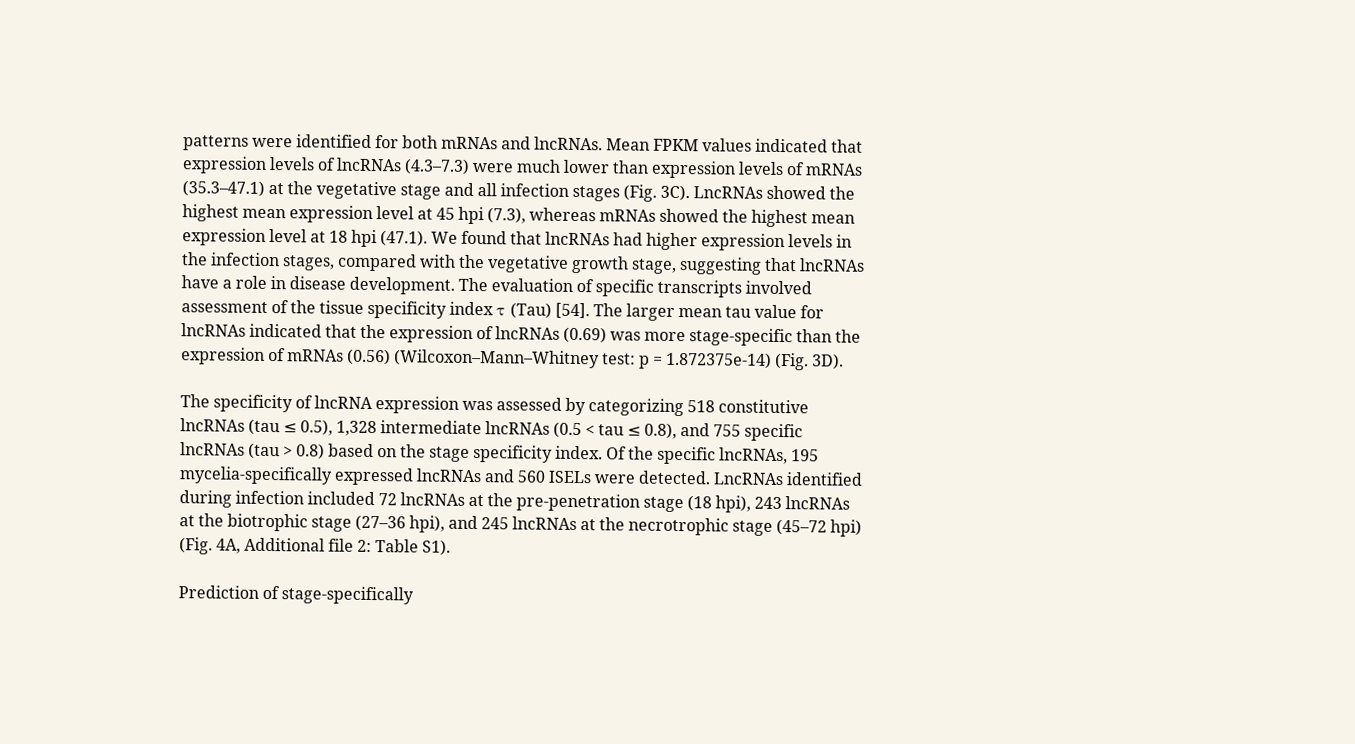patterns were identified for both mRNAs and lncRNAs. Mean FPKM values indicated that expression levels of lncRNAs (4.3–7.3) were much lower than expression levels of mRNAs (35.3–47.1) at the vegetative stage and all infection stages (Fig. 3C). LncRNAs showed the highest mean expression level at 45 hpi (7.3), whereas mRNAs showed the highest mean expression level at 18 hpi (47.1). We found that lncRNAs had higher expression levels in the infection stages, compared with the vegetative growth stage, suggesting that lncRNAs have a role in disease development. The evaluation of specific transcripts involved assessment of the tissue specificity index τ (Tau) [54]. The larger mean tau value for lncRNAs indicated that the expression of lncRNAs (0.69) was more stage-specific than the expression of mRNAs (0.56) (Wilcoxon–Mann–Whitney test: p = 1.872375e-14) (Fig. 3D).

The specificity of lncRNA expression was assessed by categorizing 518 constitutive lncRNAs (tau ≤ 0.5), 1,328 intermediate lncRNAs (0.5 < tau ≤ 0.8), and 755 specific lncRNAs (tau > 0.8) based on the stage specificity index. Of the specific lncRNAs, 195 mycelia-specifically expressed lncRNAs and 560 ISELs were detected. LncRNAs identified during infection included 72 lncRNAs at the pre-penetration stage (18 hpi), 243 lncRNAs at the biotrophic stage (27–36 hpi), and 245 lncRNAs at the necrotrophic stage (45–72 hpi) (Fig. 4A, Additional file 2: Table S1).

Prediction of stage-specifically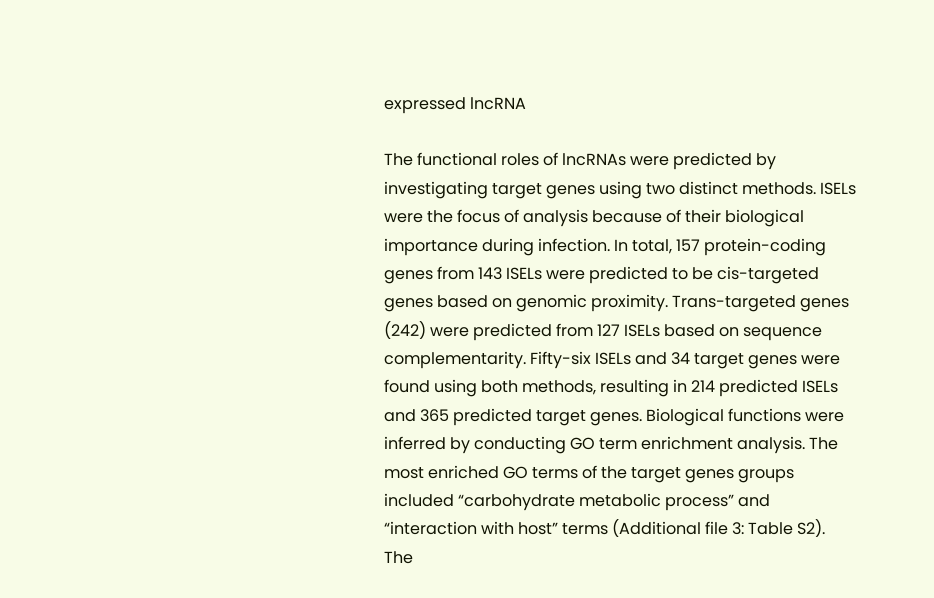expressed lncRNA

The functional roles of lncRNAs were predicted by investigating target genes using two distinct methods. ISELs were the focus of analysis because of their biological importance during infection. In total, 157 protein-coding genes from 143 ISELs were predicted to be cis-targeted genes based on genomic proximity. Trans-targeted genes (242) were predicted from 127 ISELs based on sequence complementarity. Fifty-six ISELs and 34 target genes were found using both methods, resulting in 214 predicted ISELs and 365 predicted target genes. Biological functions were inferred by conducting GO term enrichment analysis. The most enriched GO terms of the target genes groups included “carbohydrate metabolic process” and “interaction with host” terms (Additional file 3: Table S2). The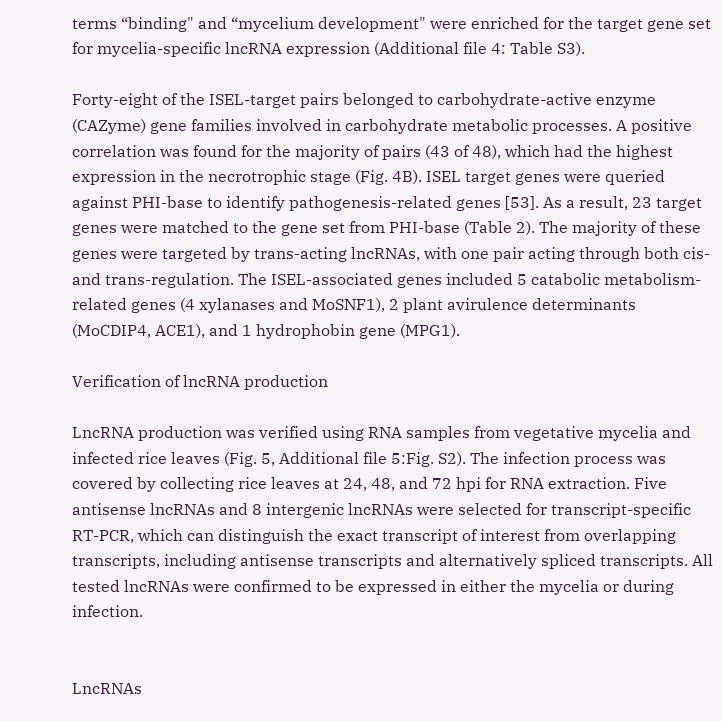terms “binding" and “mycelium development" were enriched for the target gene set for mycelia-specific lncRNA expression (Additional file 4: Table S3).

Forty-eight of the ISEL-target pairs belonged to carbohydrate-active enzyme (CAZyme) gene families involved in carbohydrate metabolic processes. A positive correlation was found for the majority of pairs (43 of 48), which had the highest expression in the necrotrophic stage (Fig. 4B). ISEL target genes were queried against PHI-base to identify pathogenesis-related genes [53]. As a result, 23 target genes were matched to the gene set from PHI-base (Table 2). The majority of these genes were targeted by trans-acting lncRNAs, with one pair acting through both cis- and trans-regulation. The ISEL-associated genes included 5 catabolic metabolism-related genes (4 xylanases and MoSNF1), 2 plant avirulence determinants (MoCDIP4, ACE1), and 1 hydrophobin gene (MPG1).

Verification of lncRNA production

LncRNA production was verified using RNA samples from vegetative mycelia and infected rice leaves (Fig. 5, Additional file 5:Fig. S2). The infection process was covered by collecting rice leaves at 24, 48, and 72 hpi for RNA extraction. Five antisense lncRNAs and 8 intergenic lncRNAs were selected for transcript-specific RT-PCR, which can distinguish the exact transcript of interest from overlapping transcripts, including antisense transcripts and alternatively spliced transcripts. All tested lncRNAs were confirmed to be expressed in either the mycelia or during infection.


LncRNAs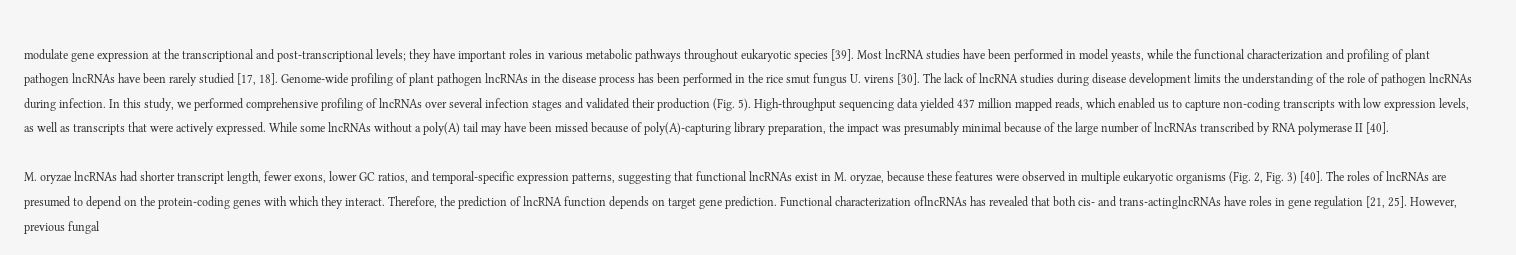modulate gene expression at the transcriptional and post-transcriptional levels; they have important roles in various metabolic pathways throughout eukaryotic species [39]. Most lncRNA studies have been performed in model yeasts, while the functional characterization and profiling of plant pathogen lncRNAs have been rarely studied [17, 18]. Genome-wide profiling of plant pathogen lncRNAs in the disease process has been performed in the rice smut fungus U. virens [30]. The lack of lncRNA studies during disease development limits the understanding of the role of pathogen lncRNAs during infection. In this study, we performed comprehensive profiling of lncRNAs over several infection stages and validated their production (Fig. 5). High-throughput sequencing data yielded 437 million mapped reads, which enabled us to capture non-coding transcripts with low expression levels, as well as transcripts that were actively expressed. While some lncRNAs without a poly(A) tail may have been missed because of poly(A)-capturing library preparation, the impact was presumably minimal because of the large number of lncRNAs transcribed by RNA polymerase II [40].

M. oryzae lncRNAs had shorter transcript length, fewer exons, lower GC ratios, and temporal-specific expression patterns, suggesting that functional lncRNAs exist in M. oryzae, because these features were observed in multiple eukaryotic organisms (Fig. 2, Fig. 3) [40]. The roles of lncRNAs are presumed to depend on the protein-coding genes with which they interact. Therefore, the prediction of lncRNA function depends on target gene prediction. Functional characterization oflncRNAs has revealed that both cis- and trans-actinglncRNAs have roles in gene regulation [21, 25]. However, previous fungal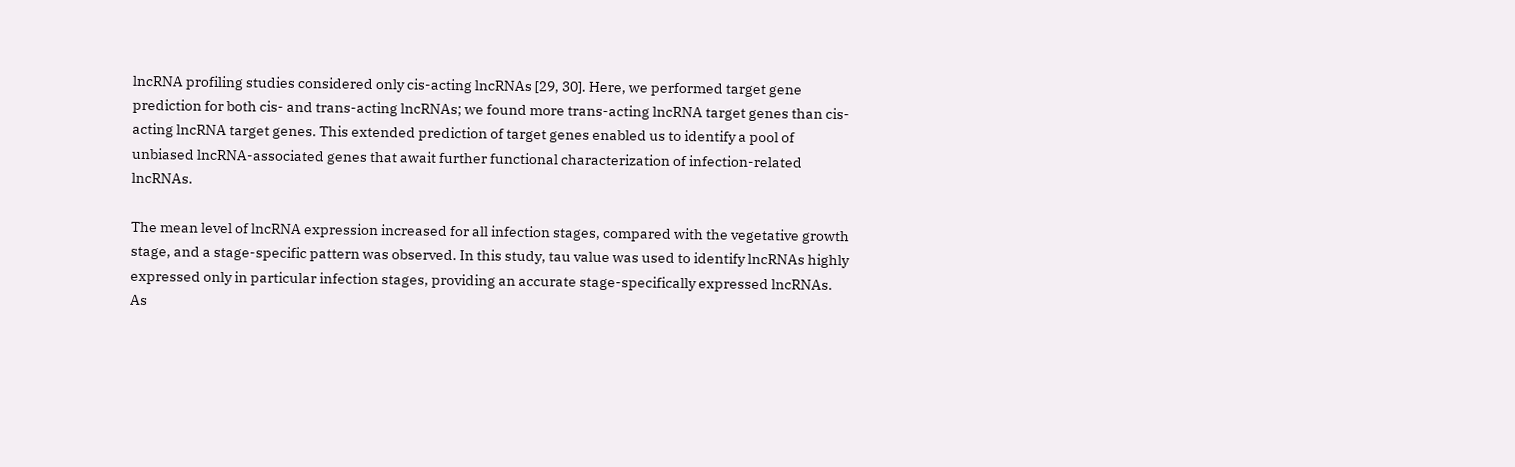lncRNA profiling studies considered only cis-acting lncRNAs [29, 30]. Here, we performed target gene prediction for both cis- and trans-acting lncRNAs; we found more trans-acting lncRNA target genes than cis-acting lncRNA target genes. This extended prediction of target genes enabled us to identify a pool of unbiased lncRNA-associated genes that await further functional characterization of infection-related lncRNAs.

The mean level of lncRNA expression increased for all infection stages, compared with the vegetative growth stage, and a stage-specific pattern was observed. In this study, tau value was used to identify lncRNAs highly expressed only in particular infection stages, providing an accurate stage-specifically expressed lncRNAs. As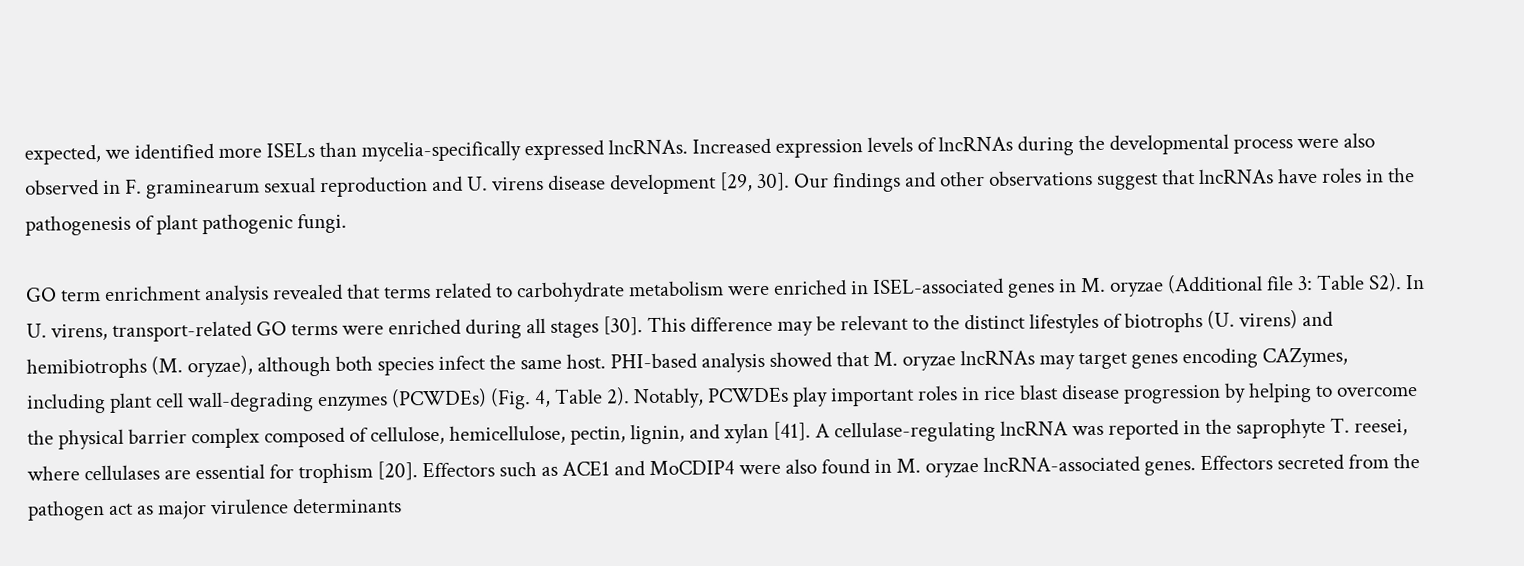expected, we identified more ISELs than mycelia-specifically expressed lncRNAs. Increased expression levels of lncRNAs during the developmental process were also observed in F. graminearum sexual reproduction and U. virens disease development [29, 30]. Our findings and other observations suggest that lncRNAs have roles in the pathogenesis of plant pathogenic fungi.

GO term enrichment analysis revealed that terms related to carbohydrate metabolism were enriched in ISEL-associated genes in M. oryzae (Additional file 3: Table S2). In U. virens, transport-related GO terms were enriched during all stages [30]. This difference may be relevant to the distinct lifestyles of biotrophs (U. virens) and hemibiotrophs (M. oryzae), although both species infect the same host. PHI-based analysis showed that M. oryzae lncRNAs may target genes encoding CAZymes, including plant cell wall-degrading enzymes (PCWDEs) (Fig. 4, Table 2). Notably, PCWDEs play important roles in rice blast disease progression by helping to overcome the physical barrier complex composed of cellulose, hemicellulose, pectin, lignin, and xylan [41]. A cellulase-regulating lncRNA was reported in the saprophyte T. reesei, where cellulases are essential for trophism [20]. Effectors such as ACE1 and MoCDIP4 were also found in M. oryzae lncRNA-associated genes. Effectors secreted from the pathogen act as major virulence determinants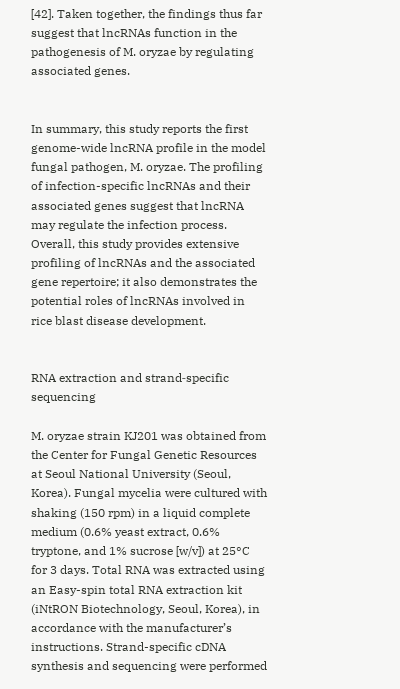[42]. Taken together, the findings thus far suggest that lncRNAs function in the pathogenesis of M. oryzae by regulating associated genes.


In summary, this study reports the first genome-wide lncRNA profile in the model fungal pathogen, M. oryzae. The profiling of infection-specific lncRNAs and their associated genes suggest that lncRNA may regulate the infection process. Overall, this study provides extensive profiling of lncRNAs and the associated gene repertoire; it also demonstrates the potential roles of lncRNAs involved in rice blast disease development.


RNA extraction and strand‐specific sequencing

M. oryzae strain KJ201 was obtained from the Center for Fungal Genetic Resources at Seoul National University (Seoul, Korea). Fungal mycelia were cultured with shaking (150 rpm) in a liquid complete medium (0.6% yeast extract, 0.6% tryptone, and 1% sucrose [w/v]) at 25°C for 3 days. Total RNA was extracted using an Easy-spin total RNA extraction kit (iNtRON Biotechnology, Seoul, Korea), in accordance with the manufacturer’s instructions. Strand-specific cDNA synthesis and sequencing were performed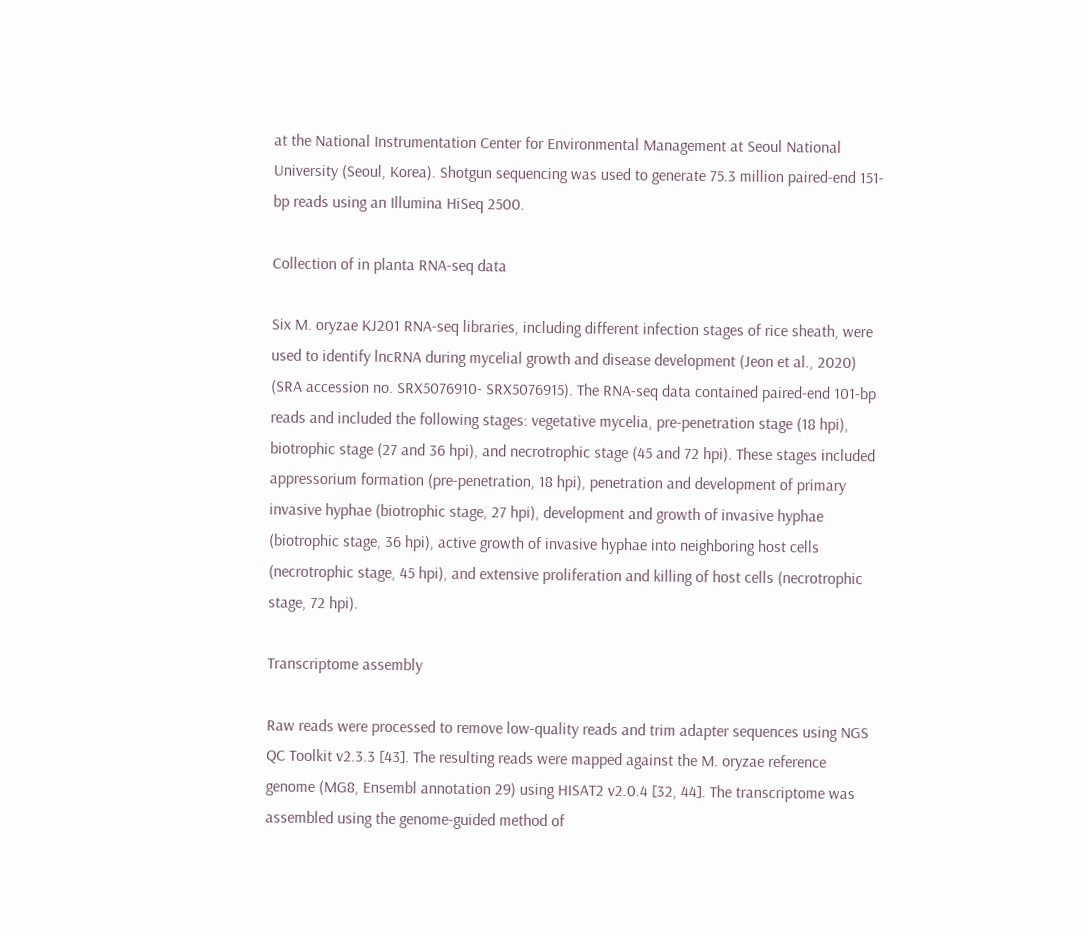at the National Instrumentation Center for Environmental Management at Seoul National University (Seoul, Korea). Shotgun sequencing was used to generate 75.3 million paired-end 151-bp reads using an Illumina HiSeq 2500.

Collection of in planta RNA-seq data

Six M. oryzae KJ201 RNA-seq libraries, including different infection stages of rice sheath, were used to identify lncRNA during mycelial growth and disease development (Jeon et al., 2020) (SRA accession no. SRX5076910- SRX5076915). The RNA-seq data contained paired-end 101-bp reads and included the following stages: vegetative mycelia, pre-penetration stage (18 hpi), biotrophic stage (27 and 36 hpi), and necrotrophic stage (45 and 72 hpi). These stages included appressorium formation (pre-penetration, 18 hpi), penetration and development of primary invasive hyphae (biotrophic stage, 27 hpi), development and growth of invasive hyphae (biotrophic stage, 36 hpi), active growth of invasive hyphae into neighboring host cells (necrotrophic stage, 45 hpi), and extensive proliferation and killing of host cells (necrotrophic stage, 72 hpi).

Transcriptome assembly

Raw reads were processed to remove low-quality reads and trim adapter sequences using NGS QC Toolkit v2.3.3 [43]. The resulting reads were mapped against the M. oryzae reference genome (MG8, Ensembl annotation 29) using HISAT2 v2.0.4 [32, 44]. The transcriptome was assembled using the genome-guided method of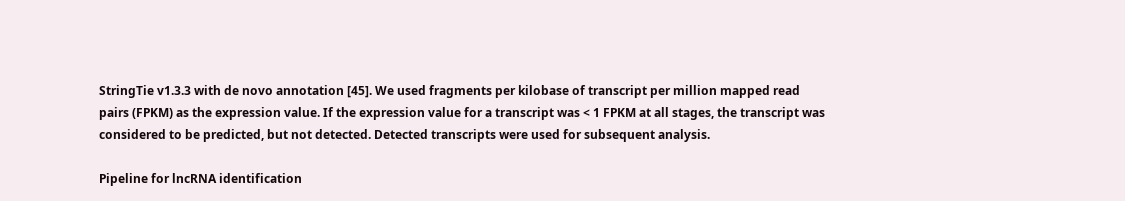StringTie v1.3.3 with de novo annotation [45]. We used fragments per kilobase of transcript per million mapped read pairs (FPKM) as the expression value. If the expression value for a transcript was < 1 FPKM at all stages, the transcript was considered to be predicted, but not detected. Detected transcripts were used for subsequent analysis.

Pipeline for lncRNA identification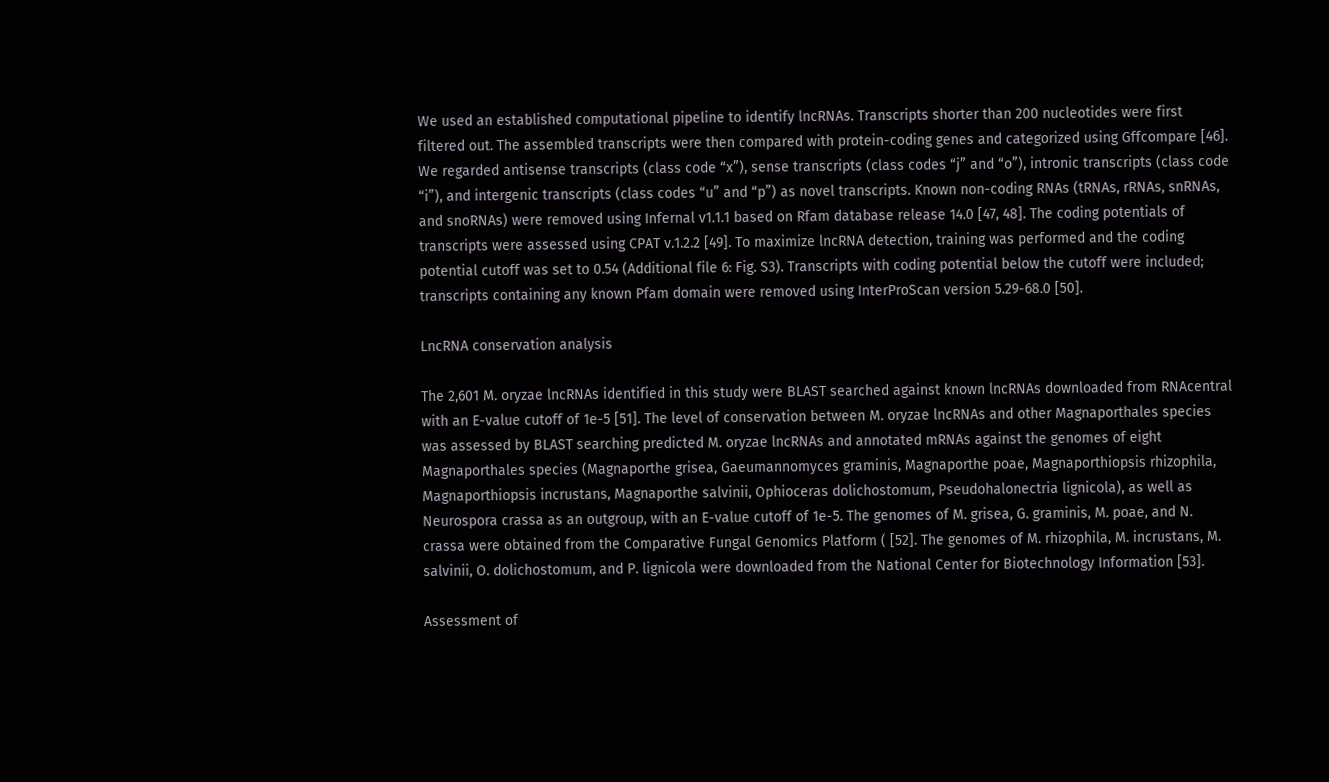We used an established computational pipeline to identify lncRNAs. Transcripts shorter than 200 nucleotides were first filtered out. The assembled transcripts were then compared with protein-coding genes and categorized using Gffcompare [46]. We regarded antisense transcripts (class code “x”), sense transcripts (class codes “j” and “o”), intronic transcripts (class code “i”), and intergenic transcripts (class codes “u” and “p”) as novel transcripts. Known non-coding RNAs (tRNAs, rRNAs, snRNAs, and snoRNAs) were removed using Infernal v1.1.1 based on Rfam database release 14.0 [47, 48]. The coding potentials of transcripts were assessed using CPAT v.1.2.2 [49]. To maximize lncRNA detection, training was performed and the coding potential cutoff was set to 0.54 (Additional file 6: Fig. S3). Transcripts with coding potential below the cutoff were included; transcripts containing any known Pfam domain were removed using InterProScan version 5.29-68.0 [50].

LncRNA conservation analysis

The 2,601 M. oryzae lncRNAs identified in this study were BLAST searched against known lncRNAs downloaded from RNAcentral with an E-value cutoff of 1e-5 [51]. The level of conservation between M. oryzae lncRNAs and other Magnaporthales species was assessed by BLAST searching predicted M. oryzae lncRNAs and annotated mRNAs against the genomes of eight Magnaporthales species (Magnaporthe grisea, Gaeumannomyces graminis, Magnaporthe poae, Magnaporthiopsis rhizophila, Magnaporthiopsis incrustans, Magnaporthe salvinii, Ophioceras dolichostomum, Pseudohalonectria lignicola), as well as Neurospora crassa as an outgroup, with an E-value cutoff of 1e-5. The genomes of M. grisea, G. graminis, M. poae, and N. crassa were obtained from the Comparative Fungal Genomics Platform ( [52]. The genomes of M. rhizophila, M. incrustans, M. salvinii, O. dolichostomum, and P. lignicola were downloaded from the National Center for Biotechnology Information [53].

Assessment of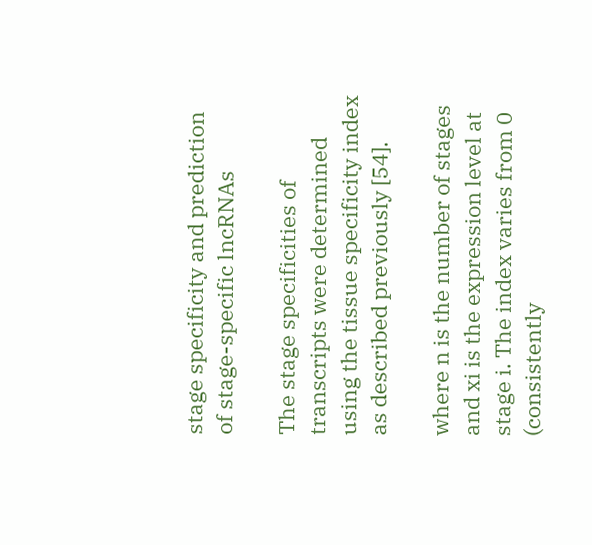stage specificity and prediction of stage-specific lncRNAs

The stage specificities of transcripts were determined using the tissue specificity index as described previously [54].

where n is the number of stages and xi is the expression level at stage i. The index varies from 0 (consistently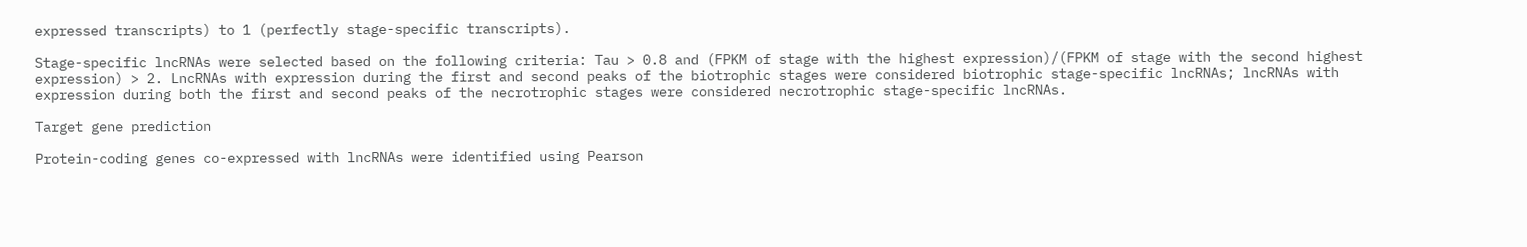expressed transcripts) to 1 (perfectly stage-specific transcripts).

Stage-specific lncRNAs were selected based on the following criteria: Tau > 0.8 and (FPKM of stage with the highest expression)/(FPKM of stage with the second highest expression) > 2. LncRNAs with expression during the first and second peaks of the biotrophic stages were considered biotrophic stage-specific lncRNAs; lncRNAs with expression during both the first and second peaks of the necrotrophic stages were considered necrotrophic stage-specific lncRNAs.

Target gene prediction

Protein-coding genes co-expressed with lncRNAs were identified using Pearson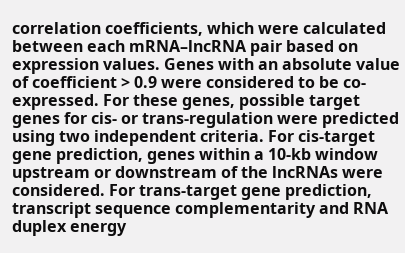correlation coefficients, which were calculated between each mRNA–lncRNA pair based on expression values. Genes with an absolute value of coefficient > 0.9 were considered to be co-expressed. For these genes, possible target genes for cis- or trans-regulation were predicted using two independent criteria. For cis-target gene prediction, genes within a 10-kb window upstream or downstream of the lncRNAs were considered. For trans-target gene prediction, transcript sequence complementarity and RNA duplex energy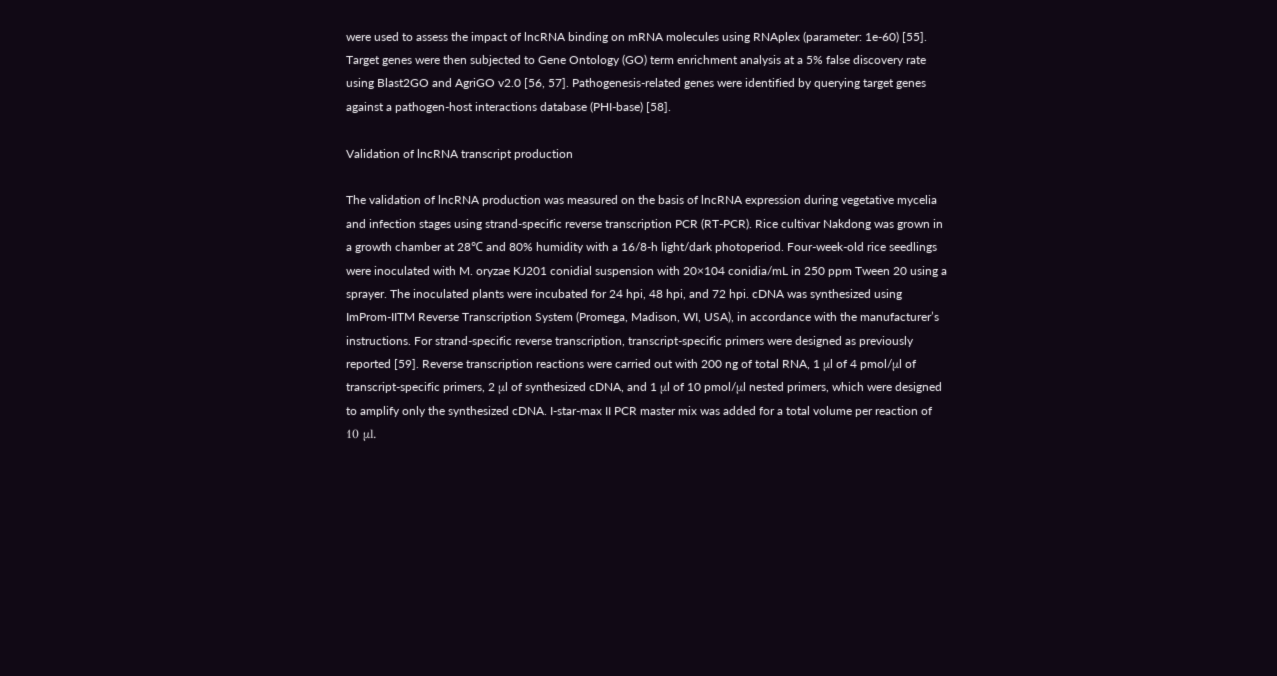were used to assess the impact of lncRNA binding on mRNA molecules using RNAplex (parameter: 1e-60) [55]. Target genes were then subjected to Gene Ontology (GO) term enrichment analysis at a 5% false discovery rate using Blast2GO and AgriGO v2.0 [56, 57]. Pathogenesis-related genes were identified by querying target genes against a pathogen-host interactions database (PHI-base) [58].

Validation of lncRNA transcript production

The validation of lncRNA production was measured on the basis of lncRNA expression during vegetative mycelia and infection stages using strand-specific reverse transcription PCR (RT-PCR). Rice cultivar Nakdong was grown in a growth chamber at 28℃ and 80% humidity with a 16/8-h light/dark photoperiod. Four-week-old rice seedlings were inoculated with M. oryzae KJ201 conidial suspension with 20×104 conidia/mL in 250 ppm Tween 20 using a sprayer. The inoculated plants were incubated for 24 hpi, 48 hpi, and 72 hpi. cDNA was synthesized using ImProm-IITM Reverse Transcription System (Promega, Madison, WI, USA), in accordance with the manufacturer’s instructions. For strand-specific reverse transcription, transcript-specific primers were designed as previously reported [59]. Reverse transcription reactions were carried out with 200 ng of total RNA, 1 μl of 4 pmol/μl of transcript-specific primers, 2 μl of synthesized cDNA, and 1 μl of 10 pmol/μl nested primers, which were designed to amplify only the synthesized cDNA. I-star-max II PCR master mix was added for a total volume per reaction of 10 μl.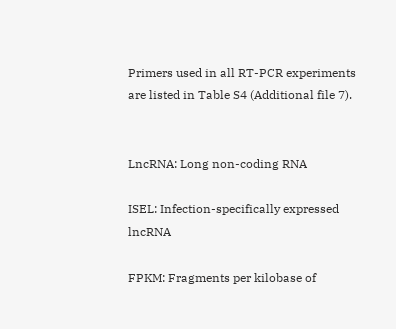Primers used in all RT-PCR experiments are listed in Table S4 (Additional file 7).


LncRNA: Long non-coding RNA

ISEL: Infection-specifically expressed lncRNA

FPKM: Fragments per kilobase of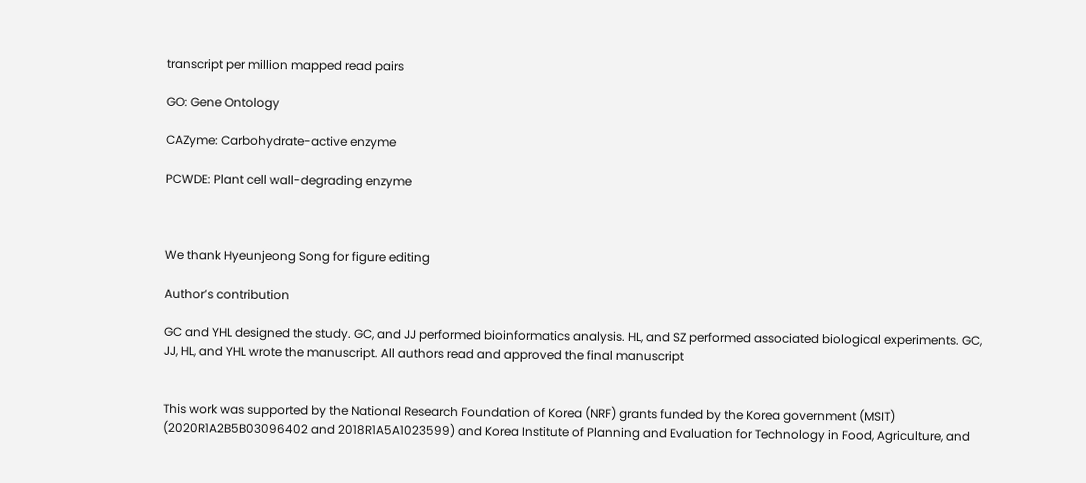transcript per million mapped read pairs

GO: Gene Ontology

CAZyme: Carbohydrate-active enzyme

PCWDE: Plant cell wall-degrading enzyme



We thank Hyeunjeong Song for figure editing

Author’s contribution

GC and YHL designed the study. GC, and JJ performed bioinformatics analysis. HL, and SZ performed associated biological experiments. GC, JJ, HL, and YHL wrote the manuscript. All authors read and approved the final manuscript


This work was supported by the National Research Foundation of Korea (NRF) grants funded by the Korea government (MSIT) (2020R1A2B5B03096402 and 2018R1A5A1023599) and Korea Institute of Planning and Evaluation for Technology in Food, Agriculture, and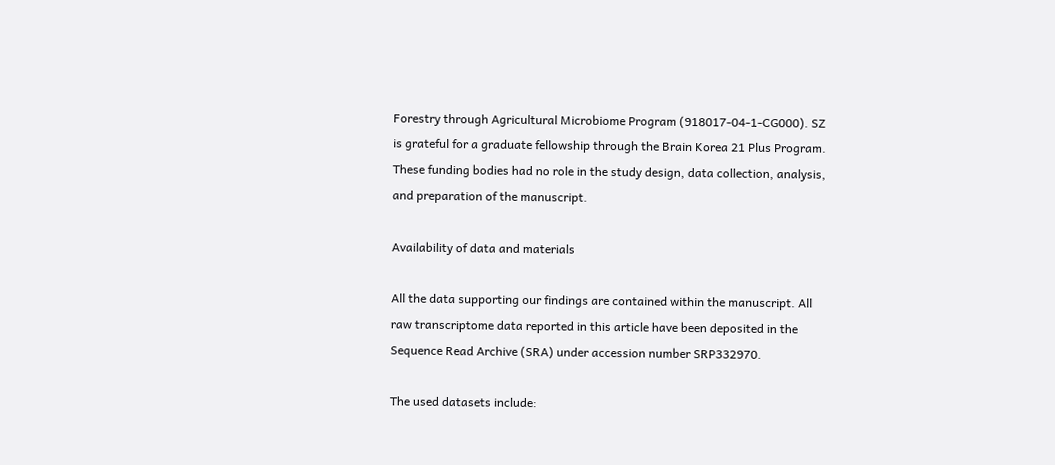Forestry through Agricultural Microbiome Program (918017-04-1-CG000). SZ is grateful for a graduate fellowship through the Brain Korea 21 Plus Program. These funding bodies had no role in the study design, data collection, analysis, and preparation of the manuscript.

Availability of data and materials

All the data supporting our findings are contained within the manuscript. All raw transcriptome data reported in this article have been deposited in the Sequence Read Archive (SRA) under accession number SRP332970.

The used datasets include: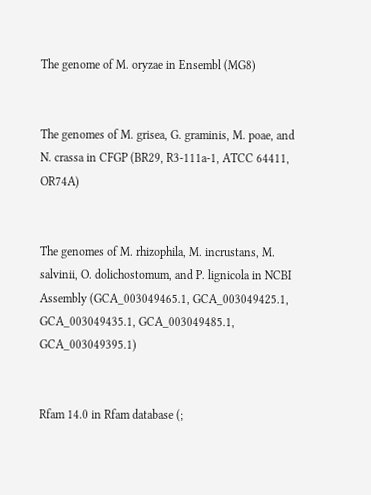The genome of M. oryzae in Ensembl (MG8)


The genomes of M. grisea, G. graminis, M. poae, and N. crassa in CFGP (BR29, R3-111a-1, ATCC 64411, OR74A)


The genomes of M. rhizophila, M. incrustans, M. salvinii, O. dolichostomum, and P. lignicola in NCBI Assembly (GCA_003049465.1, GCA_003049425.1, GCA_003049435.1, GCA_003049485.1, GCA_003049395.1)


Rfam 14.0 in Rfam database (;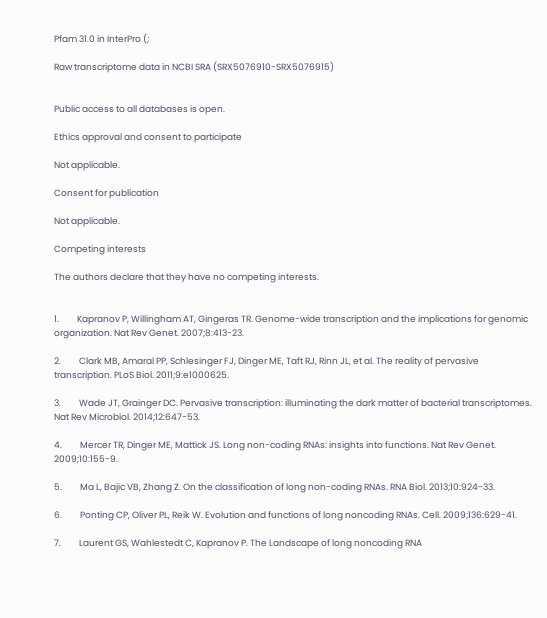Pfam 31.0 in InterPro (;

Raw transcriptome data in NCBI SRA (SRX5076910-SRX5076915)


Public access to all databases is open.

Ethics approval and consent to participate

Not applicable.

Consent for publication

Not applicable.

Competing interests

The authors declare that they have no competing interests.


1.         Kapranov P, Willingham AT, Gingeras TR. Genome-wide transcription and the implications for genomic organization. Nat Rev Genet. 2007;8:413-23.

2.         Clark MB, Amaral PP, Schlesinger FJ, Dinger ME, Taft RJ, Rinn JL, et al. The reality of pervasive transcription. PLoS Biol. 2011;9:e1000625.

3.         Wade JT, Grainger DC. Pervasive transcription: illuminating the dark matter of bacterial transcriptomes. Nat Rev Microbiol. 2014;12:647-53.

4.         Mercer TR, Dinger ME, Mattick JS. Long non-coding RNAs: insights into functions. Nat Rev Genet. 2009;10:155-9.

5.         Ma L, Bajic VB, Zhang Z. On the classification of long non-coding RNAs. RNA Biol. 2013;10:924-33.

6.         Ponting CP, Oliver PL, Reik W. Evolution and functions of long noncoding RNAs. Cell. 2009;136:629-41.

7.         Laurent GS, Wahlestedt C, Kapranov P. The Landscape of long noncoding RNA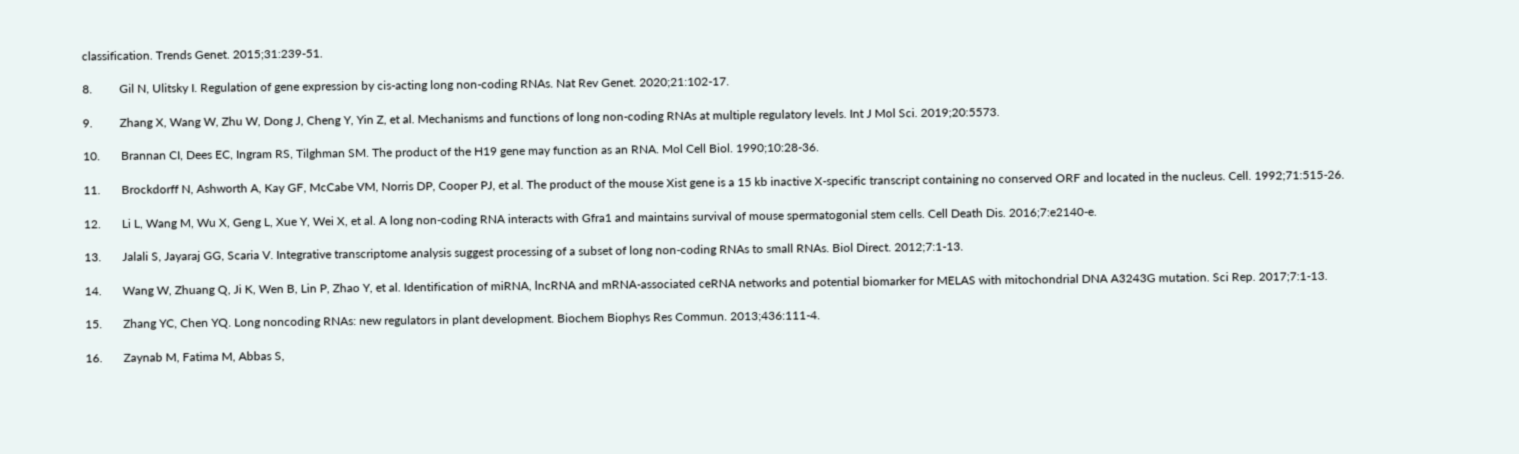classification. Trends Genet. 2015;31:239-51.

8.         Gil N, Ulitsky I. Regulation of gene expression by cis-acting long non-coding RNAs. Nat Rev Genet. 2020;21:102-17.

9.         Zhang X, Wang W, Zhu W, Dong J, Cheng Y, Yin Z, et al. Mechanisms and functions of long non-coding RNAs at multiple regulatory levels. Int J Mol Sci. 2019;20:5573.

10.       Brannan CI, Dees EC, Ingram RS, Tilghman SM. The product of the H19 gene may function as an RNA. Mol Cell Biol. 1990;10:28-36.

11.       Brockdorff N, Ashworth A, Kay GF, McCabe VM, Norris DP, Cooper PJ, et al. The product of the mouse Xist gene is a 15 kb inactive X-specific transcript containing no conserved ORF and located in the nucleus. Cell. 1992;71:515-26.

12.       Li L, Wang M, Wu X, Geng L, Xue Y, Wei X, et al. A long non-coding RNA interacts with Gfra1 and maintains survival of mouse spermatogonial stem cells. Cell Death Dis. 2016;7:e2140-e.

13.       Jalali S, Jayaraj GG, Scaria V. Integrative transcriptome analysis suggest processing of a subset of long non-coding RNAs to small RNAs. Biol Direct. 2012;7:1-13.

14.       Wang W, Zhuang Q, Ji K, Wen B, Lin P, Zhao Y, et al. Identification of miRNA, lncRNA and mRNA-associated ceRNA networks and potential biomarker for MELAS with mitochondrial DNA A3243G mutation. Sci Rep. 2017;7:1-13.

15.       Zhang YC, Chen YQ. Long noncoding RNAs: new regulators in plant development. Biochem Biophys Res Commun. 2013;436:111-4.

16.       Zaynab M, Fatima M, Abbas S,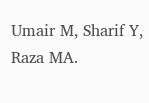Umair M, Sharif Y, Raza MA.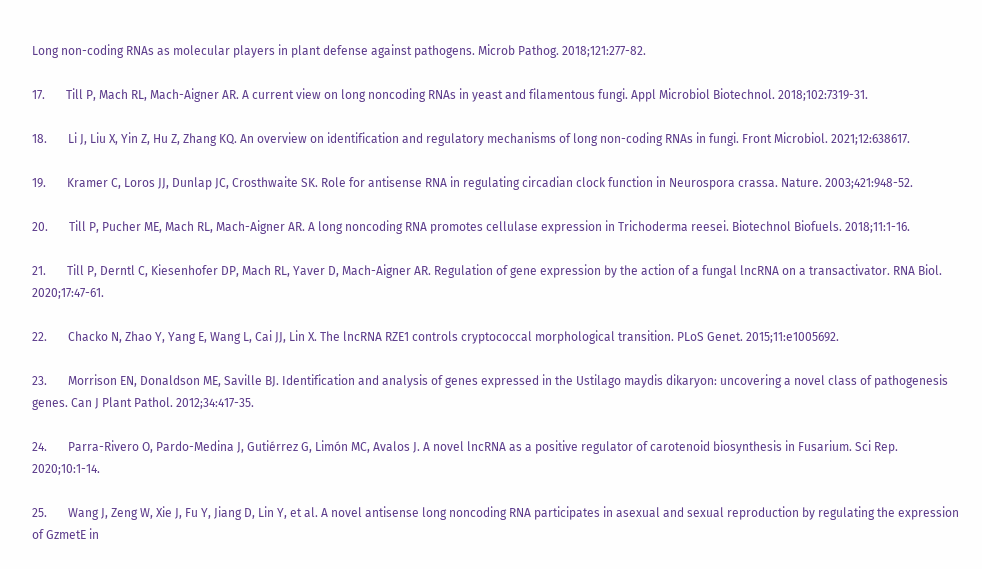Long non-coding RNAs as molecular players in plant defense against pathogens. Microb Pathog. 2018;121:277-82.

17.       Till P, Mach RL, Mach-Aigner AR. A current view on long noncoding RNAs in yeast and filamentous fungi. Appl Microbiol Biotechnol. 2018;102:7319-31.

18.       Li J, Liu X, Yin Z, Hu Z, Zhang KQ. An overview on identification and regulatory mechanisms of long non-coding RNAs in fungi. Front Microbiol. 2021;12:638617.

19.       Kramer C, Loros JJ, Dunlap JC, Crosthwaite SK. Role for antisense RNA in regulating circadian clock function in Neurospora crassa. Nature. 2003;421:948-52.

20.       Till P, Pucher ME, Mach RL, Mach-Aigner AR. A long noncoding RNA promotes cellulase expression in Trichoderma reesei. Biotechnol Biofuels. 2018;11:1-16.

21.       Till P, Derntl C, Kiesenhofer DP, Mach RL, Yaver D, Mach-Aigner AR. Regulation of gene expression by the action of a fungal lncRNA on a transactivator. RNA Biol. 2020;17:47-61.

22.       Chacko N, Zhao Y, Yang E, Wang L, Cai JJ, Lin X. The lncRNA RZE1 controls cryptococcal morphological transition. PLoS Genet. 2015;11:e1005692.

23.       Morrison EN, Donaldson ME, Saville BJ. Identification and analysis of genes expressed in the Ustilago maydis dikaryon: uncovering a novel class of pathogenesis genes. Can J Plant Pathol. 2012;34:417-35.

24.       Parra-Rivero O, Pardo-Medina J, Gutiérrez G, Limón MC, Avalos J. A novel lncRNA as a positive regulator of carotenoid biosynthesis in Fusarium. Sci Rep. 2020;10:1-14.

25.       Wang J, Zeng W, Xie J, Fu Y, Jiang D, Lin Y, et al. A novel antisense long noncoding RNA participates in asexual and sexual reproduction by regulating the expression of GzmetE in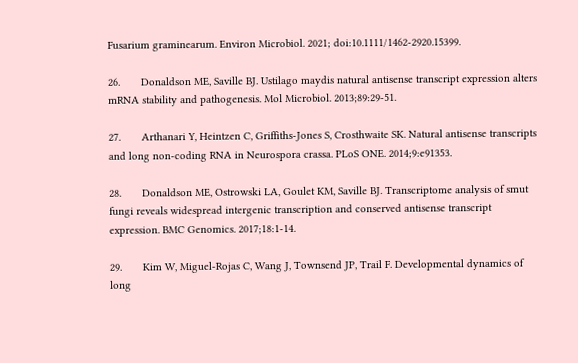Fusarium graminearum. Environ Microbiol. 2021; doi:10.1111/1462-2920.15399.

26.       Donaldson ME, Saville BJ. Ustilago maydis natural antisense transcript expression alters mRNA stability and pathogenesis. Mol Microbiol. 2013;89:29-51.

27.       Arthanari Y, Heintzen C, Griffiths-Jones S, Crosthwaite SK. Natural antisense transcripts and long non-coding RNA in Neurospora crassa. PLoS ONE. 2014;9:e91353.

28.       Donaldson ME, Ostrowski LA, Goulet KM, Saville BJ. Transcriptome analysis of smut fungi reveals widespread intergenic transcription and conserved antisense transcript expression. BMC Genomics. 2017;18:1-14.

29.       Kim W, Miguel-Rojas C, Wang J, Townsend JP, Trail F. Developmental dynamics of long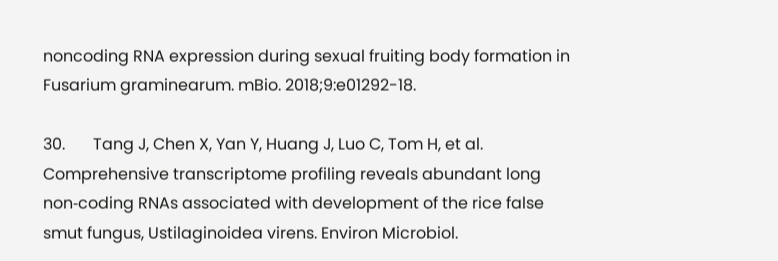noncoding RNA expression during sexual fruiting body formation in Fusarium graminearum. mBio. 2018;9:e01292-18.

30.       Tang J, Chen X, Yan Y, Huang J, Luo C, Tom H, et al. Comprehensive transcriptome profiling reveals abundant long non‐coding RNAs associated with development of the rice false smut fungus, Ustilaginoidea virens. Environ Microbiol.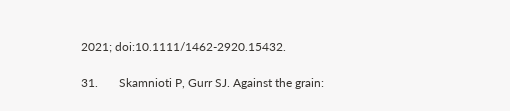2021; doi:10.1111/1462-2920.15432.

31.       Skamnioti P, Gurr SJ. Against the grain: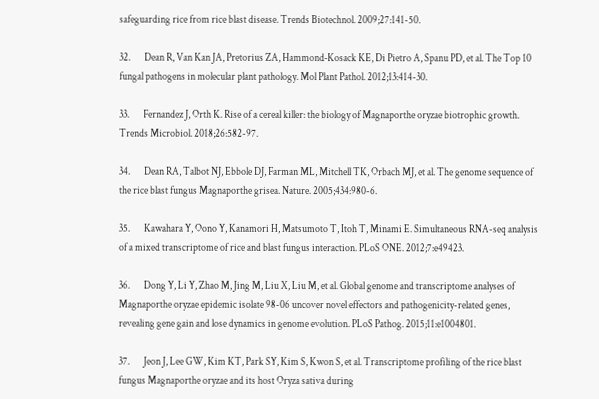safeguarding rice from rice blast disease. Trends Biotechnol. 2009;27:141-50.

32.       Dean R, Van Kan JA, Pretorius ZA, Hammond‐Kosack KE, Di Pietro A, Spanu PD, et al. The Top 10 fungal pathogens in molecular plant pathology. Mol Plant Pathol. 2012;13:414-30.

33.       Fernandez J, Orth K. Rise of a cereal killer: the biology of Magnaporthe oryzae biotrophic growth. Trends Microbiol. 2018;26:582-97.

34.       Dean RA, Talbot NJ, Ebbole DJ, Farman ML, Mitchell TK, Orbach MJ, et al. The genome sequence of the rice blast fungus Magnaporthe grisea. Nature. 2005;434:980-6.

35.       Kawahara Y, Oono Y, Kanamori H, Matsumoto T, Itoh T, Minami E. Simultaneous RNA-seq analysis of a mixed transcriptome of rice and blast fungus interaction. PLoS ONE. 2012;7:e49423.

36.       Dong Y, Li Y, Zhao M, Jing M, Liu X, Liu M, et al. Global genome and transcriptome analyses of Magnaporthe oryzae epidemic isolate 98-06 uncover novel effectors and pathogenicity-related genes, revealing gene gain and lose dynamics in genome evolution. PLoS Pathog. 2015;11:e1004801.

37.       Jeon J, Lee GW, Kim KT, Park SY, Kim S, Kwon S, et al. Transcriptome profiling of the rice blast fungus Magnaporthe oryzae and its host Oryza sativa during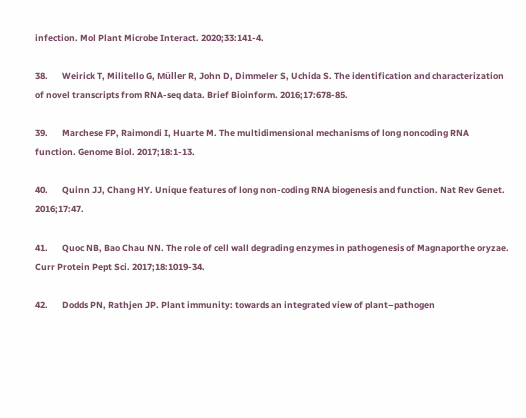infection. Mol Plant Microbe Interact. 2020;33:141-4.

38.       Weirick T, Militello G, Müller R, John D, Dimmeler S, Uchida S. The identification and characterization of novel transcripts from RNA-seq data. Brief Bioinform. 2016;17:678-85.

39.       Marchese FP, Raimondi I, Huarte M. The multidimensional mechanisms of long noncoding RNA function. Genome Biol. 2017;18:1-13.

40.       Quinn JJ, Chang HY. Unique features of long non-coding RNA biogenesis and function. Nat Rev Genet. 2016;17:47.

41.       Quoc NB, Bao Chau NN. The role of cell wall degrading enzymes in pathogenesis of Magnaporthe oryzae. Curr Protein Pept Sci. 2017;18:1019-34.

42.       Dodds PN, Rathjen JP. Plant immunity: towards an integrated view of plant–pathogen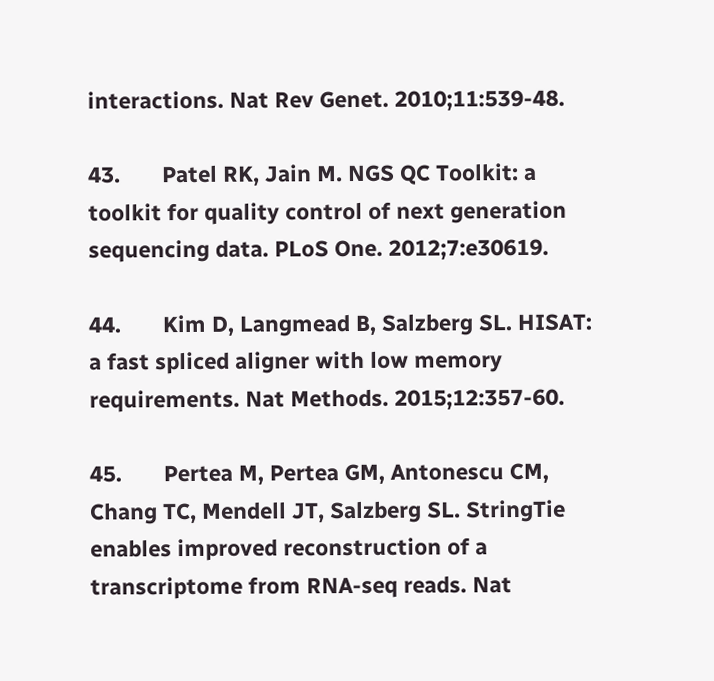interactions. Nat Rev Genet. 2010;11:539-48.

43.       Patel RK, Jain M. NGS QC Toolkit: a toolkit for quality control of next generation sequencing data. PLoS One. 2012;7:e30619.

44.       Kim D, Langmead B, Salzberg SL. HISAT: a fast spliced aligner with low memory requirements. Nat Methods. 2015;12:357-60.

45.       Pertea M, Pertea GM, Antonescu CM, Chang TC, Mendell JT, Salzberg SL. StringTie enables improved reconstruction of a transcriptome from RNA-seq reads. Nat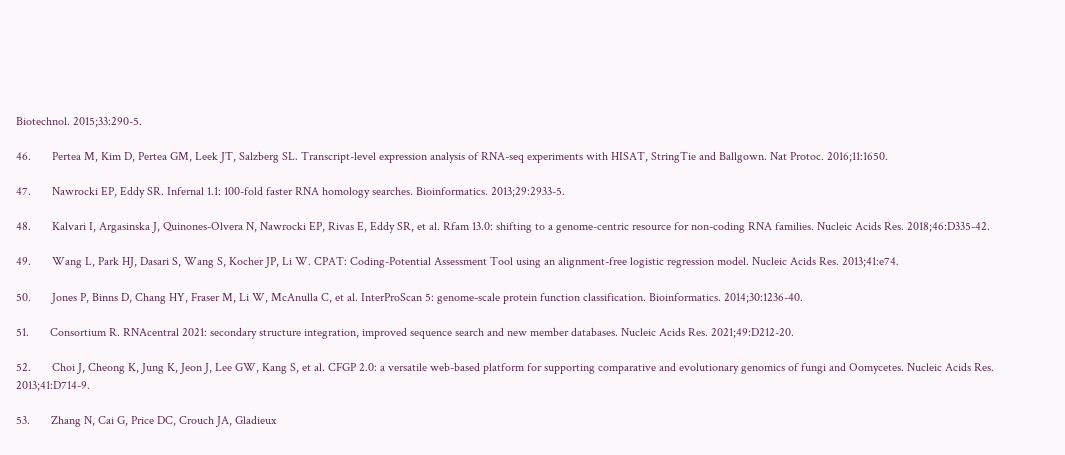Biotechnol. 2015;33:290-5.

46.       Pertea M, Kim D, Pertea GM, Leek JT, Salzberg SL. Transcript-level expression analysis of RNA-seq experiments with HISAT, StringTie and Ballgown. Nat Protoc. 2016;11:1650.

47.       Nawrocki EP, Eddy SR. Infernal 1.1: 100-fold faster RNA homology searches. Bioinformatics. 2013;29:2933-5.

48.       Kalvari I, Argasinska J, Quinones-Olvera N, Nawrocki EP, Rivas E, Eddy SR, et al. Rfam 13.0: shifting to a genome-centric resource for non-coding RNA families. Nucleic Acids Res. 2018;46:D335-42.

49.       Wang L, Park HJ, Dasari S, Wang S, Kocher JP, Li W. CPAT: Coding-Potential Assessment Tool using an alignment-free logistic regression model. Nucleic Acids Res. 2013;41:e74.

50.       Jones P, Binns D, Chang HY, Fraser M, Li W, McAnulla C, et al. InterProScan 5: genome-scale protein function classification. Bioinformatics. 2014;30:1236-40.

51.       Consortium R. RNAcentral 2021: secondary structure integration, improved sequence search and new member databases. Nucleic Acids Res. 2021;49:D212-20.

52.       Choi J, Cheong K, Jung K, Jeon J, Lee GW, Kang S, et al. CFGP 2.0: a versatile web-based platform for supporting comparative and evolutionary genomics of fungi and Oomycetes. Nucleic Acids Res. 2013;41:D714-9.

53.       Zhang N, Cai G, Price DC, Crouch JA, Gladieux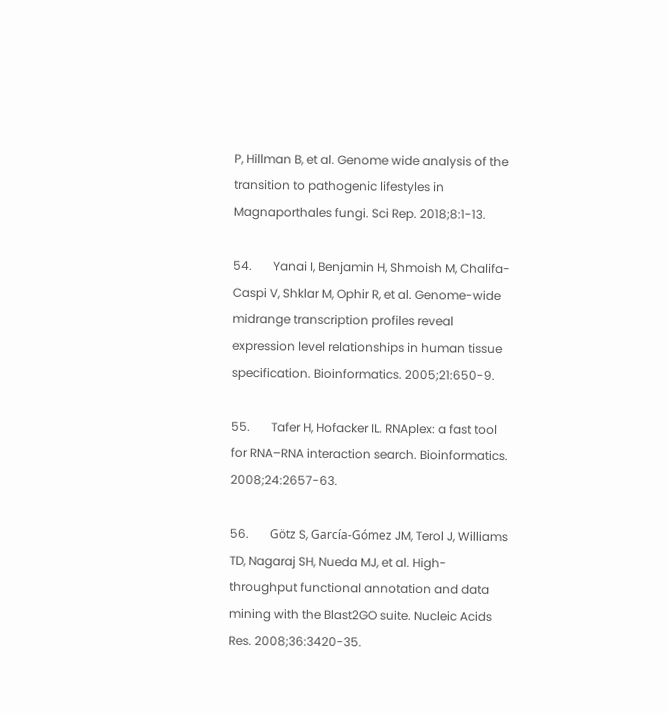P, Hillman B, et al. Genome wide analysis of the transition to pathogenic lifestyles in Magnaporthales fungi. Sci Rep. 2018;8:1-13.

54.       Yanai I, Benjamin H, Shmoish M, Chalifa-Caspi V, Shklar M, Ophir R, et al. Genome-wide midrange transcription profiles reveal expression level relationships in human tissue specification. Bioinformatics. 2005;21:650-9.

55.       Tafer H, Hofacker IL. RNAplex: a fast tool for RNA–RNA interaction search. Bioinformatics. 2008;24:2657-63.

56.       Götz S, García-Gómez JM, Terol J, Williams TD, Nagaraj SH, Nueda MJ, et al. High-throughput functional annotation and data mining with the Blast2GO suite. Nucleic Acids Res. 2008;36:3420-35.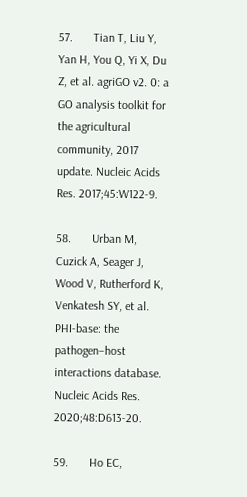57.       Tian T, Liu Y, Yan H, You Q, Yi X, Du Z, et al. agriGO v2. 0: a GO analysis toolkit for the agricultural community, 2017 update. Nucleic Acids Res. 2017;45:W122-9.

58.       Urban M, Cuzick A, Seager J, Wood V, Rutherford K, Venkatesh SY, et al. PHI-base: the pathogen–host interactions database. Nucleic Acids Res. 2020;48:D613-20.

59.       Ho EC,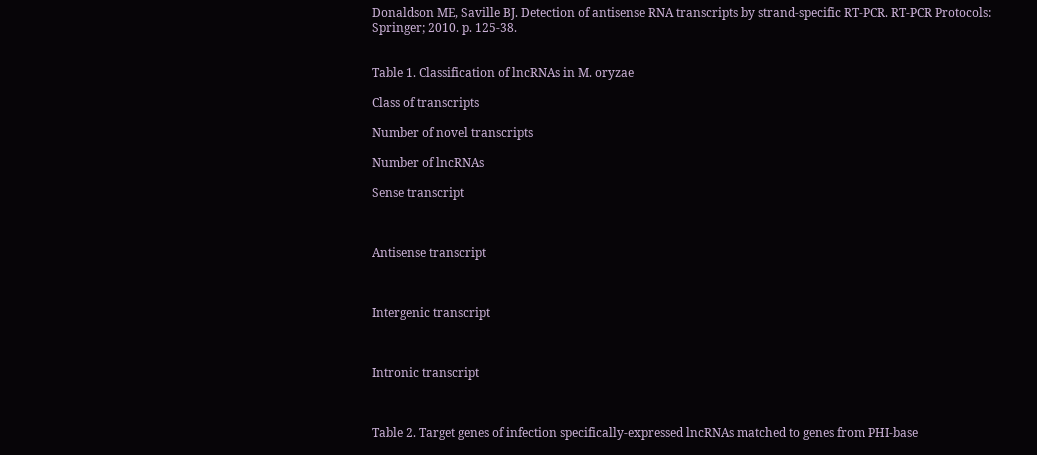Donaldson ME, Saville BJ. Detection of antisense RNA transcripts by strand-specific RT-PCR. RT-PCR Protocols: Springer; 2010. p. 125-38.


Table 1. Classification of lncRNAs in M. oryzae

Class of transcripts

Number of novel transcripts

Number of lncRNAs

Sense transcript



Antisense transcript



Intergenic transcript



Intronic transcript



Table 2. Target genes of infection specifically-expressed lncRNAs matched to genes from PHI-base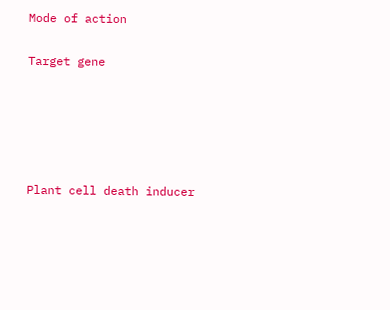Mode of action

Target gene





Plant cell death inducer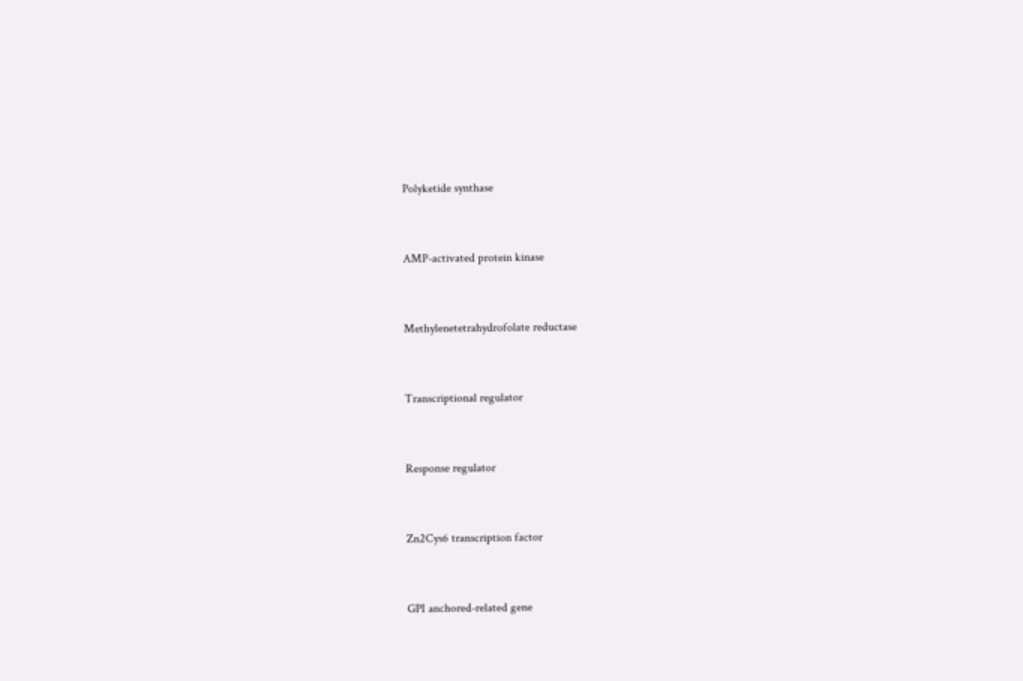Polyketide synthase




AMP-activated protein kinase




Methylenetetrahydrofolate reductase




Transcriptional regulator




Response regulator




Zn2Cys6 transcription factor




GPI anchored-related gene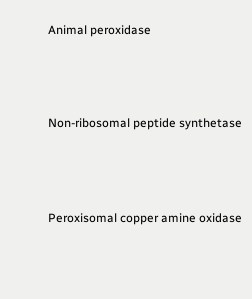Animal peroxidase




Non-ribosomal peptide synthetase




Peroxisomal copper amine oxidase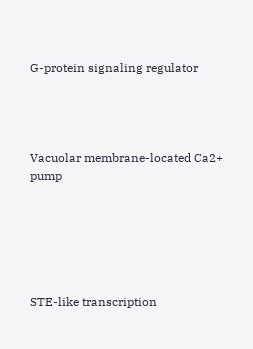G-protein signaling regulator




Vacuolar membrane-located Ca2+ pump






STE-like transcription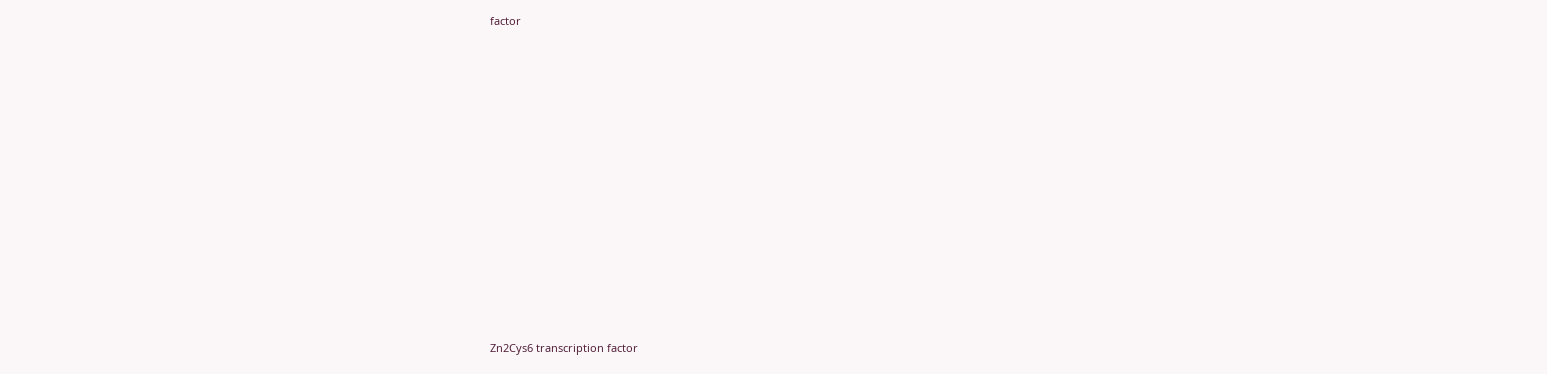factor














Zn2Cys6 transcription factor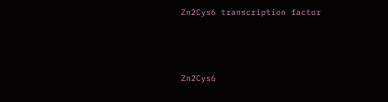Zn2Cys6 transcription factor




Zn2Cys6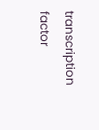transcription factor